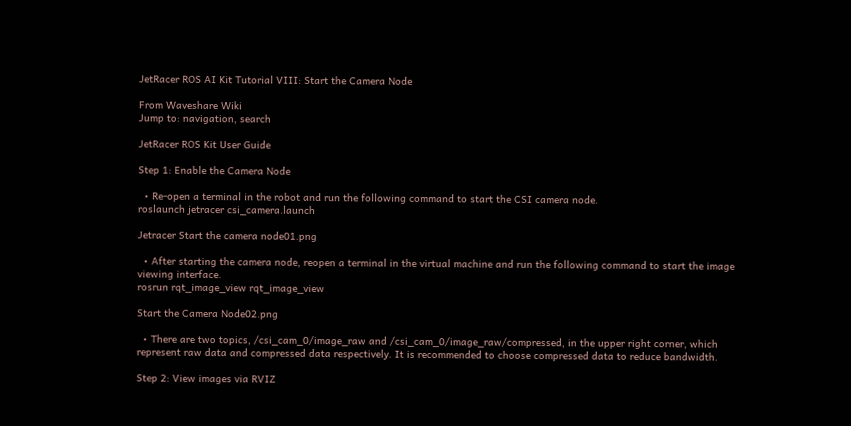JetRacer ROS AI Kit Tutorial VIII: Start the Camera Node

From Waveshare Wiki
Jump to: navigation, search

JetRacer ROS Kit User Guide

Step 1: Enable the Camera Node

  • Re-open a terminal in the robot and run the following command to start the CSI camera node.
roslaunch jetracer csi_camera.launch

Jetracer Start the camera node01.png

  • After starting the camera node, reopen a terminal in the virtual machine and run the following command to start the image viewing interface.
rosrun rqt_image_view rqt_image_view

Start the Camera Node02.png

  • There are two topics, /csi_cam_0/image_raw and /csi_cam_0/image_raw/compressed, in the upper right corner, which represent raw data and compressed data respectively. It is recommended to choose compressed data to reduce bandwidth.

Step 2: View images via RVIZ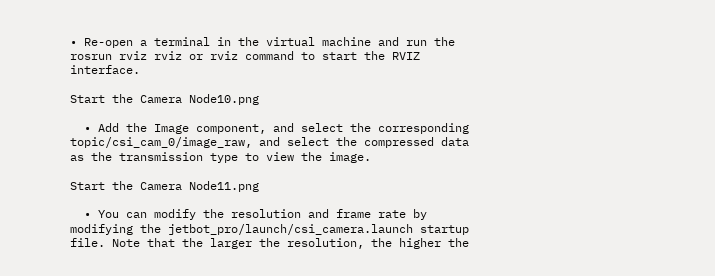• Re-open a terminal in the virtual machine and run the rosrun rviz rviz or rviz command to start the RVIZ interface.

Start the Camera Node10.png

  • Add the Image component, and select the corresponding topic/csi_cam_0/image_raw, and select the compressed data as the transmission type to view the image.

Start the Camera Node11.png

  • You can modify the resolution and frame rate by modifying the jetbot_pro/launch/csi_camera.launch startup file. Note that the larger the resolution, the higher the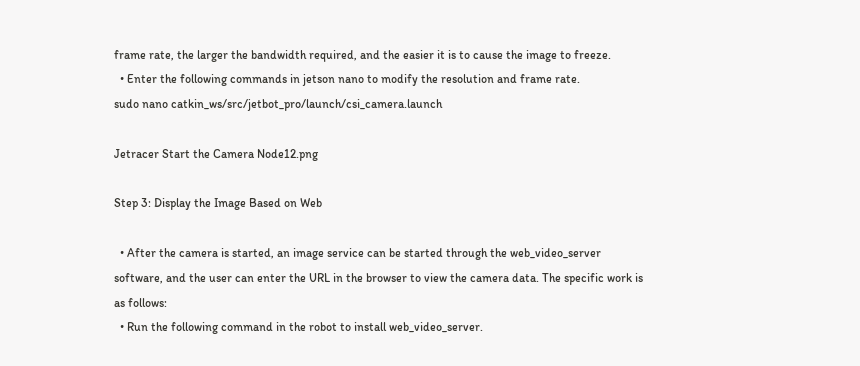frame rate, the larger the bandwidth required, and the easier it is to cause the image to freeze.
  • Enter the following commands in jetson nano to modify the resolution and frame rate.
sudo nano catkin_ws/src/jetbot_pro/launch/csi_camera.launch

Jetracer Start the Camera Node12.png

Step 3: Display the Image Based on Web

  • After the camera is started, an image service can be started through the web_video_server software, and the user can enter the URL in the browser to view the camera data. The specific work is as follows:
  • Run the following command in the robot to install web_video_server.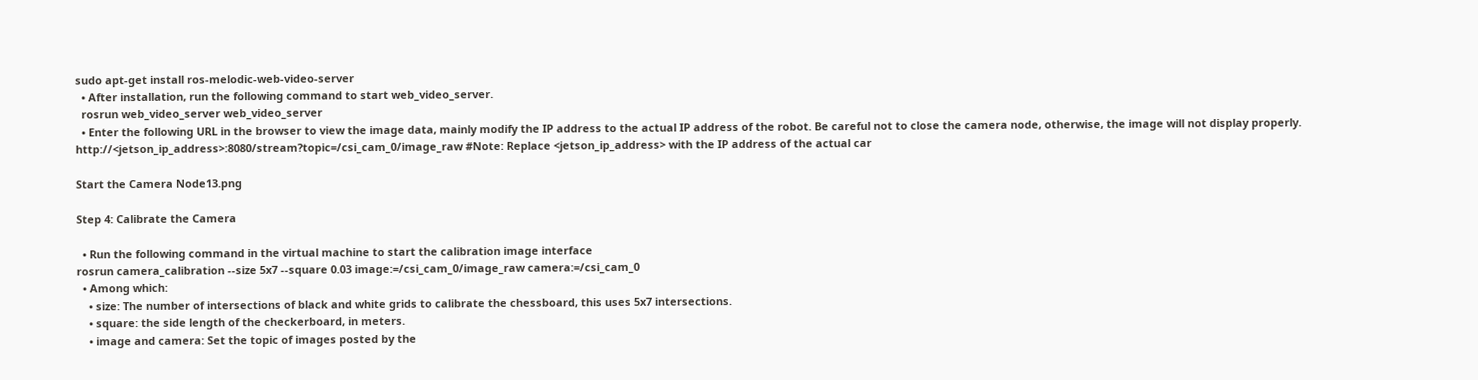sudo apt-get install ros-melodic-web-video-server
  • After installation, run the following command to start web_video_server.
  rosrun web_video_server web_video_server
  • Enter the following URL in the browser to view the image data, mainly modify the IP address to the actual IP address of the robot. Be careful not to close the camera node, otherwise, the image will not display properly.
http://<jetson_ip_address>:8080/stream?topic=/csi_cam_0/image_raw #Note: Replace <jetson_ip_address> with the IP address of the actual car

Start the Camera Node13.png

Step 4: Calibrate the Camera

  • Run the following command in the virtual machine to start the calibration image interface
rosrun camera_calibration --size 5x7 --square 0.03 image:=/csi_cam_0/image_raw camera:=/csi_cam_0
  • Among which:
    • size: The number of intersections of black and white grids to calibrate the chessboard, this uses 5x7 intersections.
    • square: the side length of the checkerboard, in meters.
    • image and camera: Set the topic of images posted by the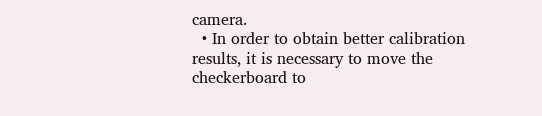camera.
  • In order to obtain better calibration results, it is necessary to move the checkerboard to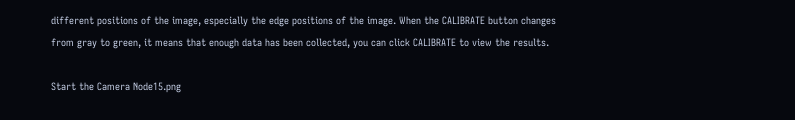different positions of the image, especially the edge positions of the image. When the CALIBRATE button changes from gray to green, it means that enough data has been collected, you can click CALIBRATE to view the results.

Start the Camera Node15.png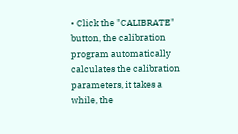• Click the "CALIBRATE" button, the calibration program automatically calculates the calibration parameters, it takes a while, the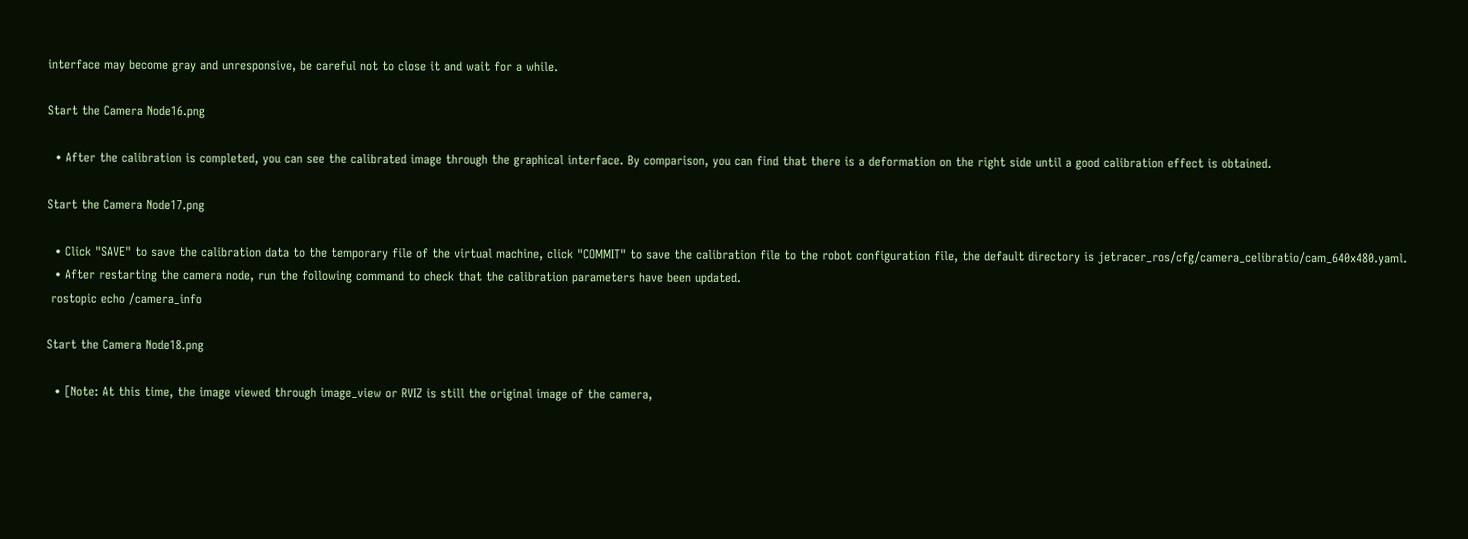interface may become gray and unresponsive, be careful not to close it and wait for a while.

Start the Camera Node16.png

  • After the calibration is completed, you can see the calibrated image through the graphical interface. By comparison, you can find that there is a deformation on the right side until a good calibration effect is obtained.

Start the Camera Node17.png

  • Click "SAVE" to save the calibration data to the temporary file of the virtual machine, click "COMMIT" to save the calibration file to the robot configuration file, the default directory is jetracer_ros/cfg/camera_celibratio/cam_640x480.yaml.
  • After restarting the camera node, run the following command to check that the calibration parameters have been updated.
 rostopic echo /camera_info

Start the Camera Node18.png

  • [Note: At this time, the image viewed through image_view or RVIZ is still the original image of the camera,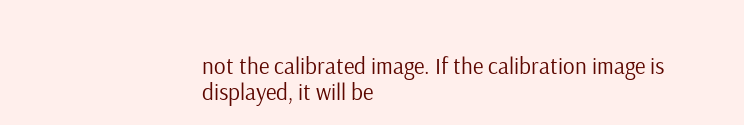not the calibrated image. If the calibration image is displayed, it will be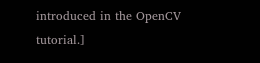introduced in the OpenCV tutorial.]